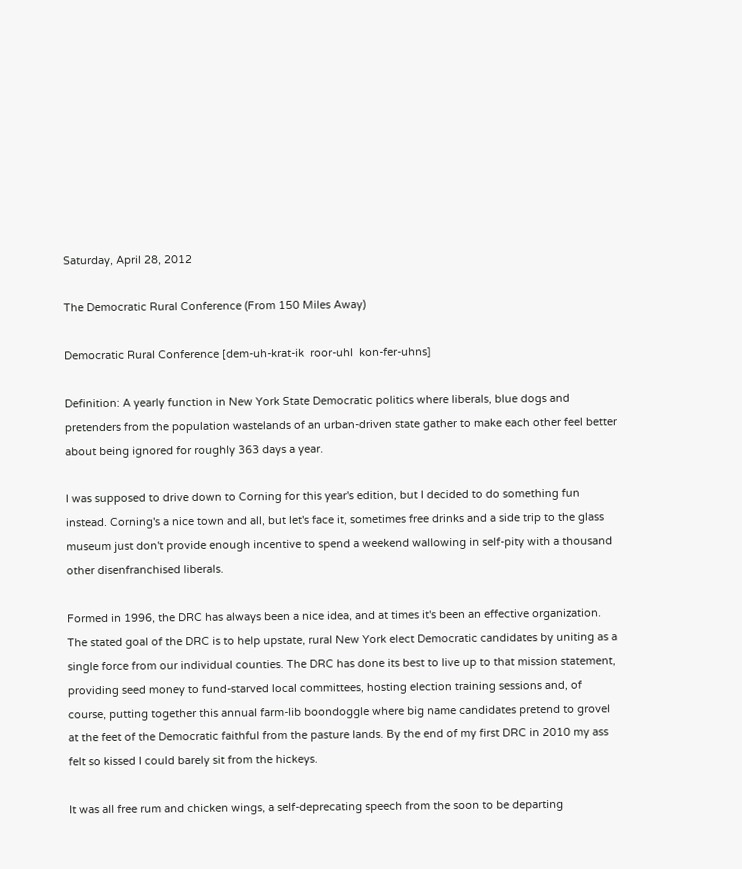Saturday, April 28, 2012

The Democratic Rural Conference (From 150 Miles Away)

Democratic Rural Conference [dem-uh-krat-ik  roor-uhl  kon-fer-uhns]

Definition: A yearly function in New York State Democratic politics where liberals, blue dogs and pretenders from the population wastelands of an urban-driven state gather to make each other feel better about being ignored for roughly 363 days a year.

I was supposed to drive down to Corning for this year's edition, but I decided to do something fun instead. Corning's a nice town and all, but let's face it, sometimes free drinks and a side trip to the glass museum just don't provide enough incentive to spend a weekend wallowing in self-pity with a thousand other disenfranchised liberals.

Formed in 1996, the DRC has always been a nice idea, and at times it's been an effective organization. The stated goal of the DRC is to help upstate, rural New York elect Democratic candidates by uniting as a single force from our individual counties. The DRC has done its best to live up to that mission statement, providing seed money to fund-starved local committees, hosting election training sessions and, of course, putting together this annual farm-lib boondoggle where big name candidates pretend to grovel at the feet of the Democratic faithful from the pasture lands. By the end of my first DRC in 2010 my ass felt so kissed I could barely sit from the hickeys.

It was all free rum and chicken wings, a self-deprecating speech from the soon to be departing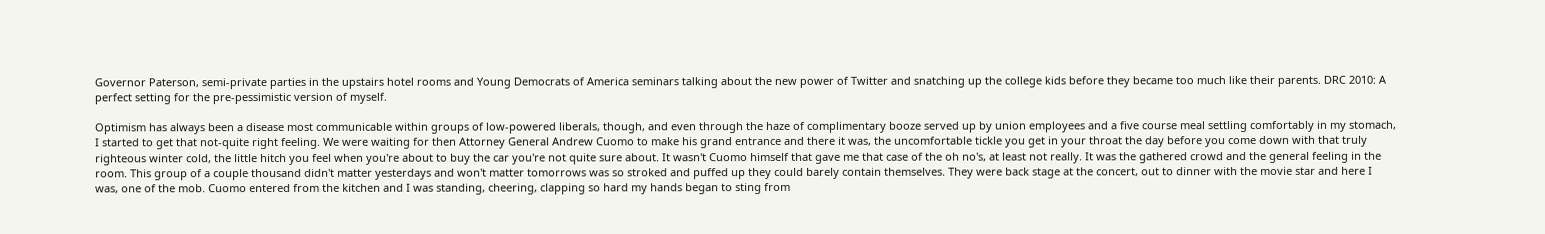Governor Paterson, semi-private parties in the upstairs hotel rooms and Young Democrats of America seminars talking about the new power of Twitter and snatching up the college kids before they became too much like their parents. DRC 2010: A perfect setting for the pre-pessimistic version of myself.

Optimism has always been a disease most communicable within groups of low-powered liberals, though, and even through the haze of complimentary booze served up by union employees and a five course meal settling comfortably in my stomach, I started to get that not-quite right feeling. We were waiting for then Attorney General Andrew Cuomo to make his grand entrance and there it was, the uncomfortable tickle you get in your throat the day before you come down with that truly righteous winter cold, the little hitch you feel when you're about to buy the car you're not quite sure about. It wasn't Cuomo himself that gave me that case of the oh no's, at least not really. It was the gathered crowd and the general feeling in the room. This group of a couple thousand didn't matter yesterdays and won't matter tomorrows was so stroked and puffed up they could barely contain themselves. They were back stage at the concert, out to dinner with the movie star and here I was, one of the mob. Cuomo entered from the kitchen and I was standing, cheering, clapping so hard my hands began to sting from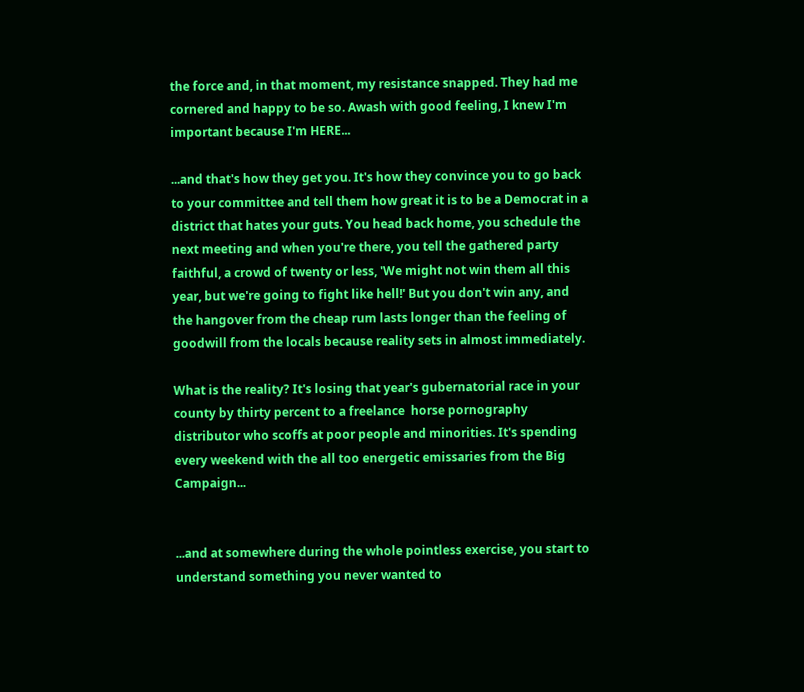the force and, in that moment, my resistance snapped. They had me cornered and happy to be so. Awash with good feeling, I knew I'm important because I'm HERE...

...and that's how they get you. It's how they convince you to go back to your committee and tell them how great it is to be a Democrat in a district that hates your guts. You head back home, you schedule the next meeting and when you're there, you tell the gathered party faithful, a crowd of twenty or less, 'We might not win them all this year, but we're going to fight like hell!' But you don't win any, and the hangover from the cheap rum lasts longer than the feeling of goodwill from the locals because reality sets in almost immediately.

What is the reality? It's losing that year's gubernatorial race in your county by thirty percent to a freelance  horse pornography distributor who scoffs at poor people and minorities. It's spending every weekend with the all too energetic emissaries from the Big Campaign...


...and at somewhere during the whole pointless exercise, you start to understand something you never wanted to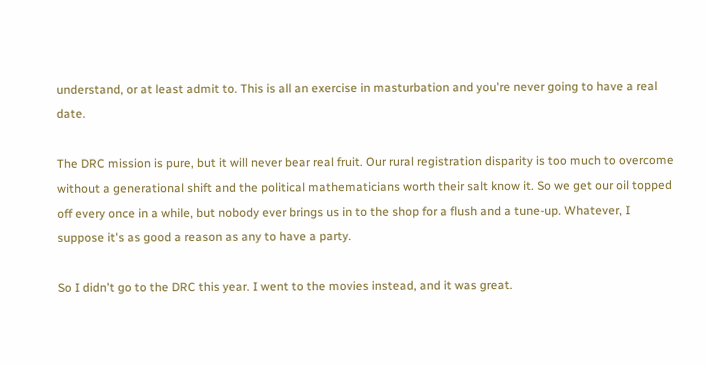understand, or at least admit to. This is all an exercise in masturbation and you're never going to have a real date.

The DRC mission is pure, but it will never bear real fruit. Our rural registration disparity is too much to overcome without a generational shift and the political mathematicians worth their salt know it. So we get our oil topped off every once in a while, but nobody ever brings us in to the shop for a flush and a tune-up. Whatever, I suppose it's as good a reason as any to have a party.

So I didn't go to the DRC this year. I went to the movies instead, and it was great.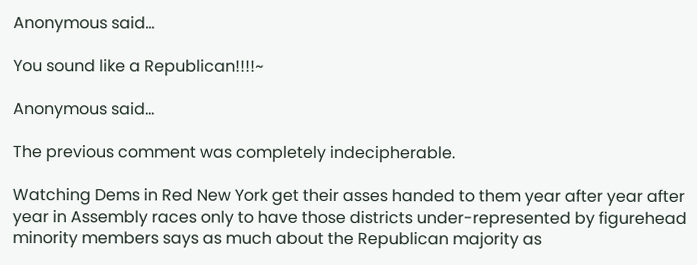Anonymous said...

You sound like a Republican!!!!~

Anonymous said...

The previous comment was completely indecipherable.

Watching Dems in Red New York get their asses handed to them year after year after year in Assembly races only to have those districts under-represented by figurehead minority members says as much about the Republican majority as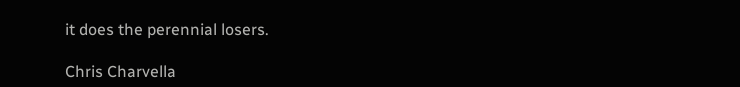it does the perennial losers.

Chris Charvella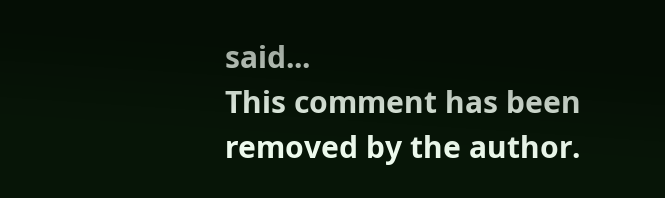said...
This comment has been removed by the author.